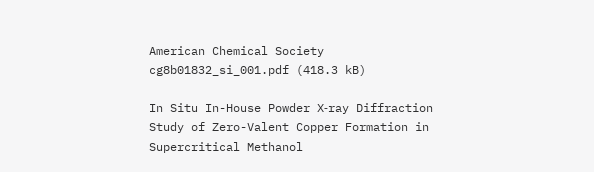American Chemical Society
cg8b01832_si_001.pdf (418.3 kB)

In Situ In-House Powder X‑ray Diffraction Study of Zero-Valent Copper Formation in Supercritical Methanol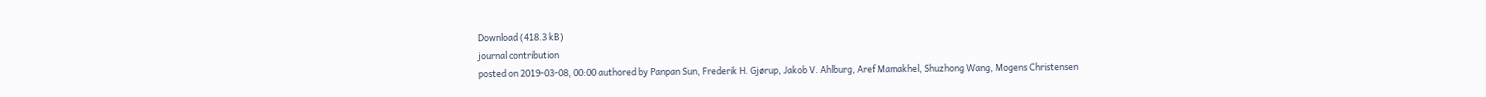Download (418.3 kB)
journal contribution
posted on 2019-03-08, 00:00 authored by Panpan Sun, Frederik H. Gjørup, Jakob V. Ahlburg, Aref Mamakhel, Shuzhong Wang, Mogens Christensen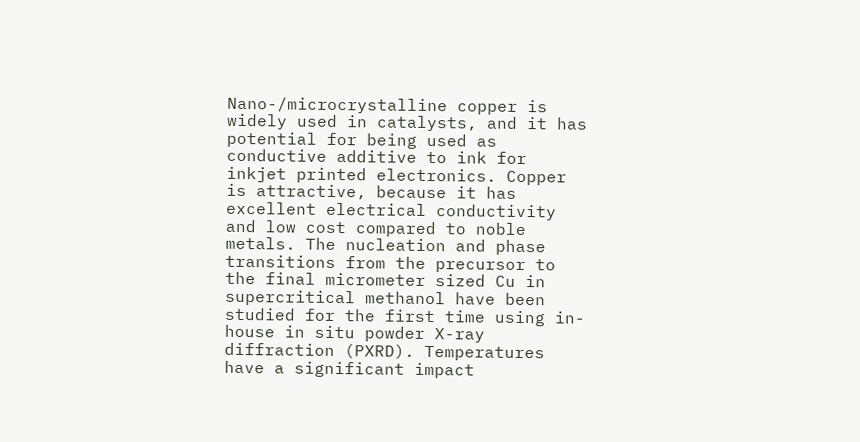Nano-/microcrystalline copper is widely used in catalysts, and it has potential for being used as conductive additive to ink for inkjet printed electronics. Copper is attractive, because it has excellent electrical conductivity and low cost compared to noble metals. The nucleation and phase transitions from the precursor to the final micrometer sized Cu in supercritical methanol have been studied for the first time using in-house in situ powder X-ray diffraction (PXRD). Temperatures have a significant impact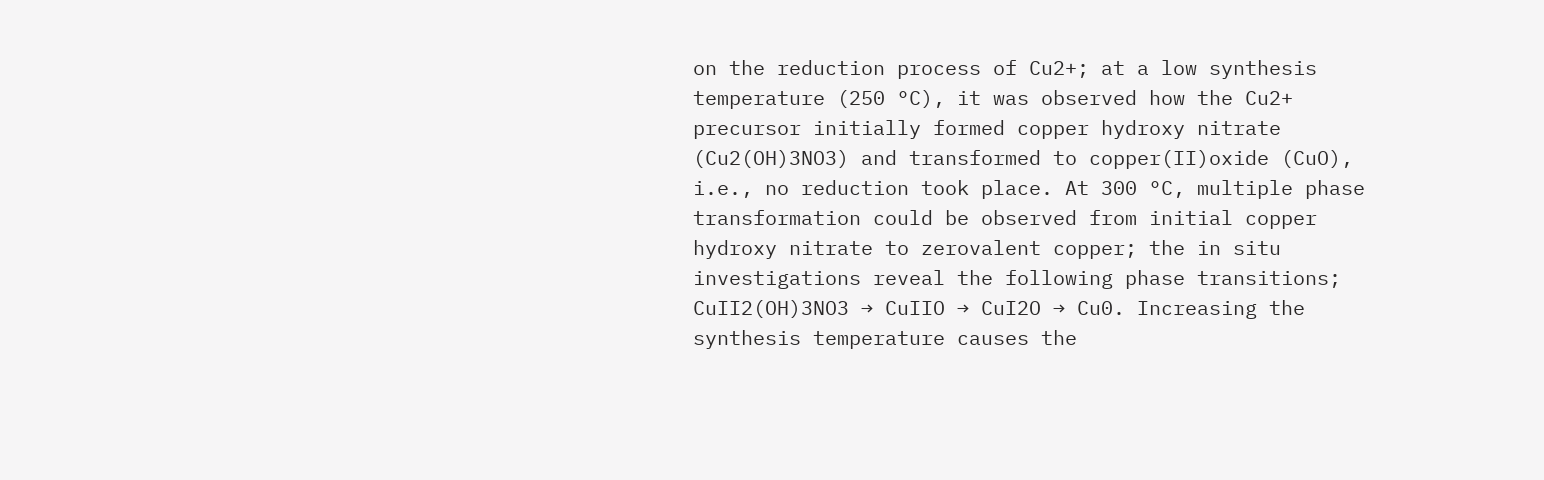on the reduction process of Cu2+; at a low synthesis temperature (250 °C), it was observed how the Cu2+ precursor initially formed copper hydroxy nitrate (Cu2(OH)3NO3) and transformed to copper(II)oxide (CuO), i.e., no reduction took place. At 300 °C, multiple phase transformation could be observed from initial copper hydroxy nitrate to zerovalent copper; the in situ investigations reveal the following phase transitions; CuII2(OH)3NO3 → CuIIO → CuI2O → Cu0. Increasing the synthesis temperature causes the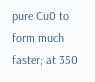pure Cu0 to form much faster; at 350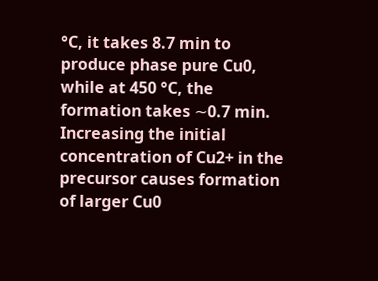°C, it takes 8.7 min to produce phase pure Cu0, while at 450 °C, the formation takes ∼0.7 min. Increasing the initial concentration of Cu2+ in the precursor causes formation of larger Cu0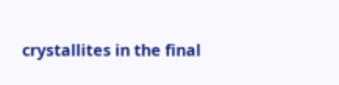crystallites in the final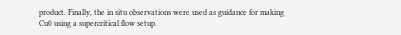product. Finally, the in situ observations were used as guidance for making Cu0 using a supercritical flow setup.